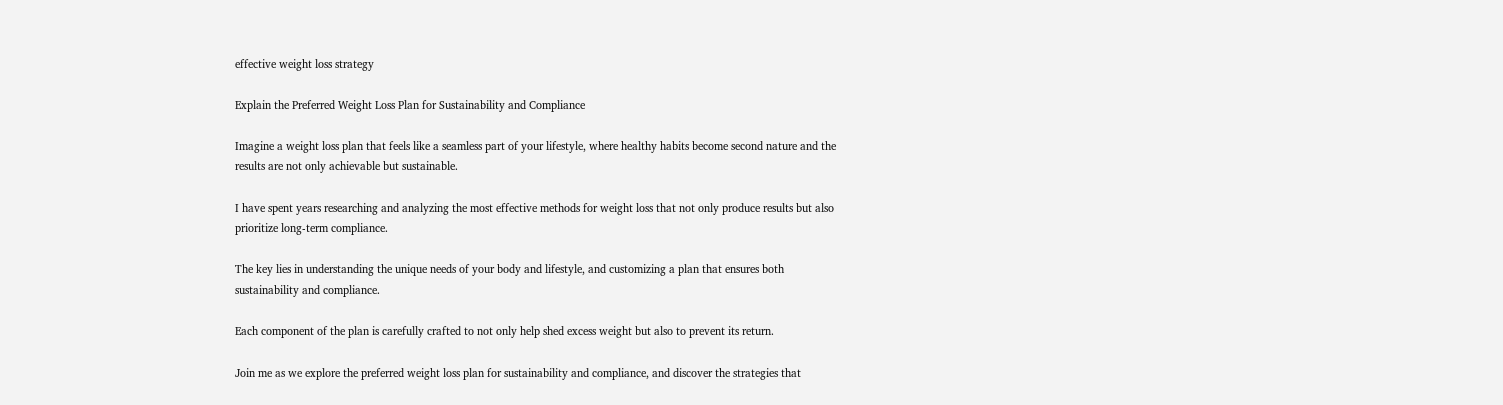effective weight loss strategy

Explain the Preferred Weight Loss Plan for Sustainability and Compliance

Imagine a weight loss plan that feels like a seamless part of your lifestyle, where healthy habits become second nature and the results are not only achievable but sustainable.

I have spent years researching and analyzing the most effective methods for weight loss that not only produce results but also prioritize long-term compliance.

The key lies in understanding the unique needs of your body and lifestyle, and customizing a plan that ensures both sustainability and compliance.

Each component of the plan is carefully crafted to not only help shed excess weight but also to prevent its return.

Join me as we explore the preferred weight loss plan for sustainability and compliance, and discover the strategies that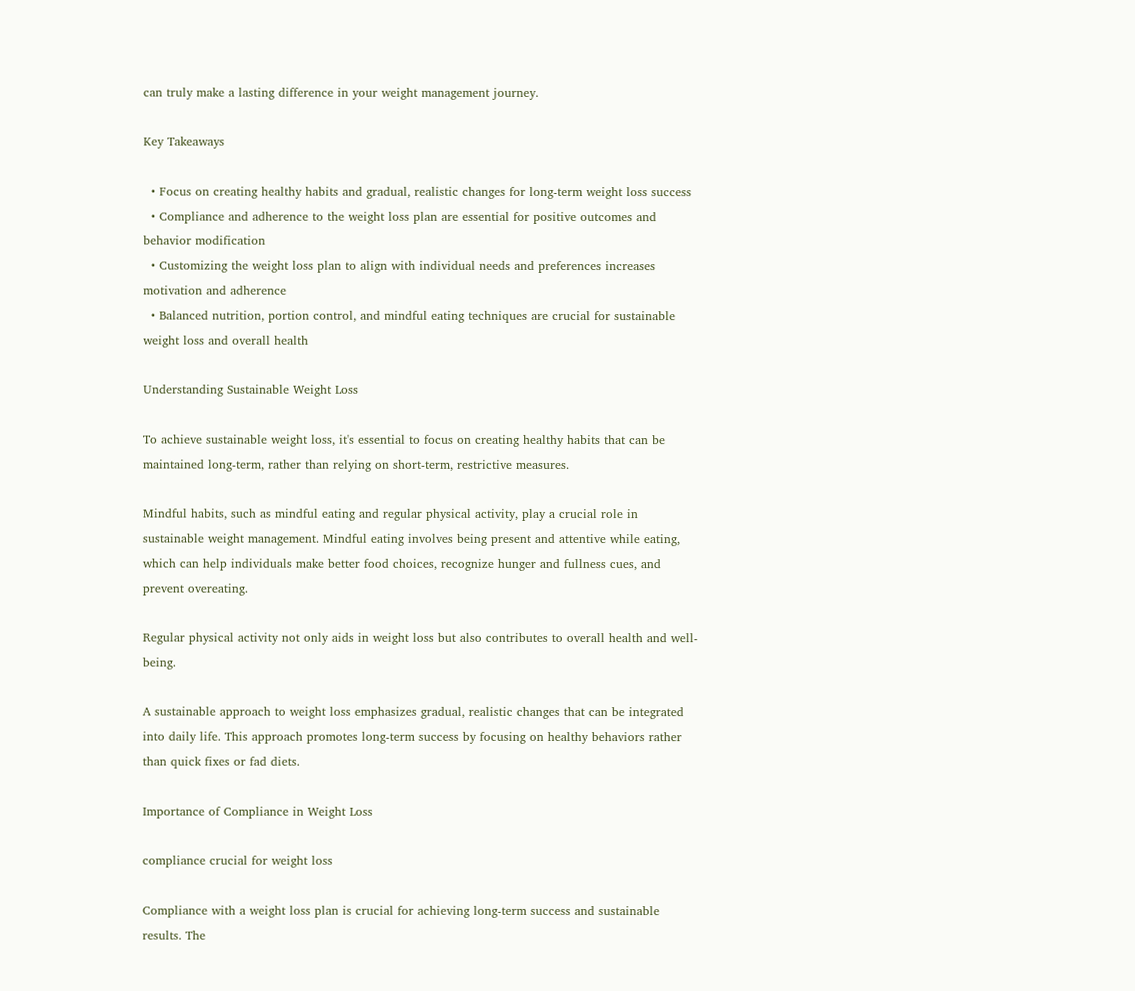can truly make a lasting difference in your weight management journey.

Key Takeaways

  • Focus on creating healthy habits and gradual, realistic changes for long-term weight loss success
  • Compliance and adherence to the weight loss plan are essential for positive outcomes and behavior modification
  • Customizing the weight loss plan to align with individual needs and preferences increases motivation and adherence
  • Balanced nutrition, portion control, and mindful eating techniques are crucial for sustainable weight loss and overall health

Understanding Sustainable Weight Loss

To achieve sustainable weight loss, it's essential to focus on creating healthy habits that can be maintained long-term, rather than relying on short-term, restrictive measures.

Mindful habits, such as mindful eating and regular physical activity, play a crucial role in sustainable weight management. Mindful eating involves being present and attentive while eating, which can help individuals make better food choices, recognize hunger and fullness cues, and prevent overeating.

Regular physical activity not only aids in weight loss but also contributes to overall health and well-being.

A sustainable approach to weight loss emphasizes gradual, realistic changes that can be integrated into daily life. This approach promotes long-term success by focusing on healthy behaviors rather than quick fixes or fad diets.

Importance of Compliance in Weight Loss

compliance crucial for weight loss

Compliance with a weight loss plan is crucial for achieving long-term success and sustainable results. The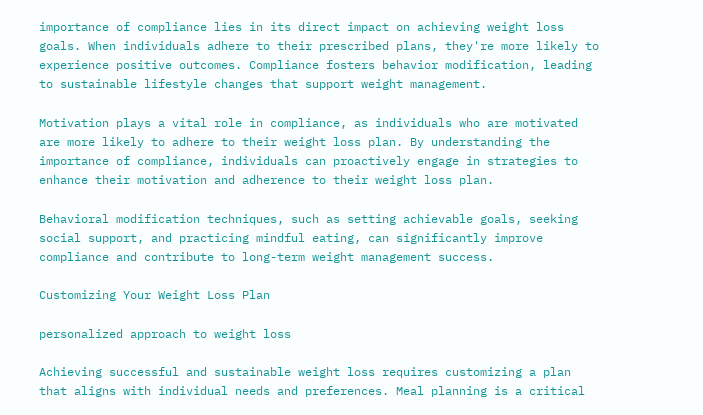importance of compliance lies in its direct impact on achieving weight loss goals. When individuals adhere to their prescribed plans, they're more likely to experience positive outcomes. Compliance fosters behavior modification, leading to sustainable lifestyle changes that support weight management.

Motivation plays a vital role in compliance, as individuals who are motivated are more likely to adhere to their weight loss plan. By understanding the importance of compliance, individuals can proactively engage in strategies to enhance their motivation and adherence to their weight loss plan.

Behavioral modification techniques, such as setting achievable goals, seeking social support, and practicing mindful eating, can significantly improve compliance and contribute to long-term weight management success.

Customizing Your Weight Loss Plan

personalized approach to weight loss

Achieving successful and sustainable weight loss requires customizing a plan that aligns with individual needs and preferences. Meal planning is a critical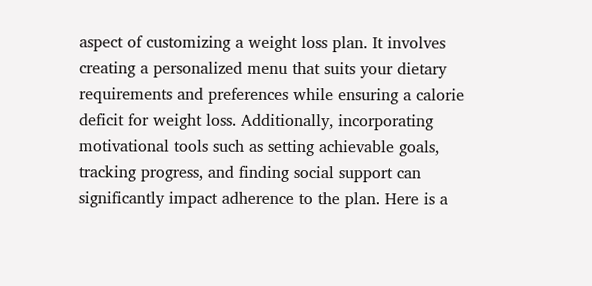aspect of customizing a weight loss plan. It involves creating a personalized menu that suits your dietary requirements and preferences while ensuring a calorie deficit for weight loss. Additionally, incorporating motivational tools such as setting achievable goals, tracking progress, and finding social support can significantly impact adherence to the plan. Here is a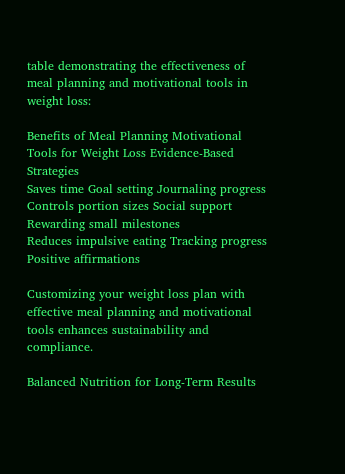table demonstrating the effectiveness of meal planning and motivational tools in weight loss:

Benefits of Meal Planning Motivational Tools for Weight Loss Evidence-Based Strategies
Saves time Goal setting Journaling progress
Controls portion sizes Social support Rewarding small milestones
Reduces impulsive eating Tracking progress Positive affirmations

Customizing your weight loss plan with effective meal planning and motivational tools enhances sustainability and compliance.

Balanced Nutrition for Long-Term Results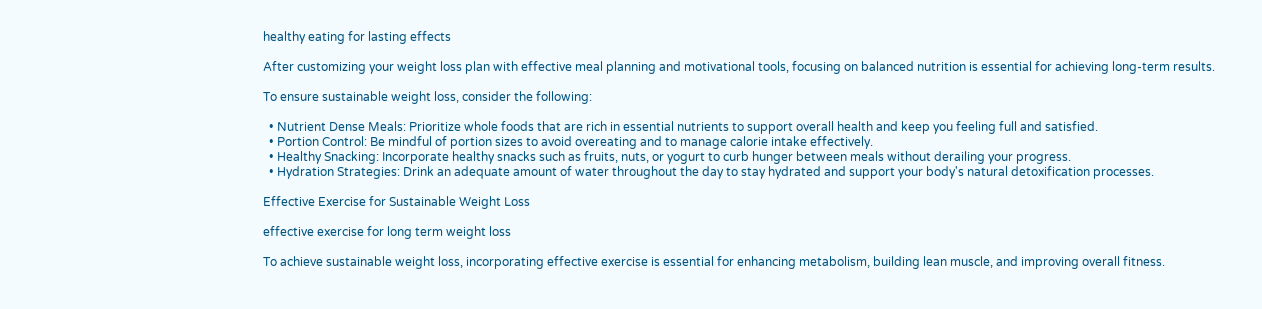healthy eating for lasting effects

After customizing your weight loss plan with effective meal planning and motivational tools, focusing on balanced nutrition is essential for achieving long-term results.

To ensure sustainable weight loss, consider the following:

  • Nutrient Dense Meals: Prioritize whole foods that are rich in essential nutrients to support overall health and keep you feeling full and satisfied.
  • Portion Control: Be mindful of portion sizes to avoid overeating and to manage calorie intake effectively.
  • Healthy Snacking: Incorporate healthy snacks such as fruits, nuts, or yogurt to curb hunger between meals without derailing your progress.
  • Hydration Strategies: Drink an adequate amount of water throughout the day to stay hydrated and support your body's natural detoxification processes.

Effective Exercise for Sustainable Weight Loss

effective exercise for long term weight loss

To achieve sustainable weight loss, incorporating effective exercise is essential for enhancing metabolism, building lean muscle, and improving overall fitness.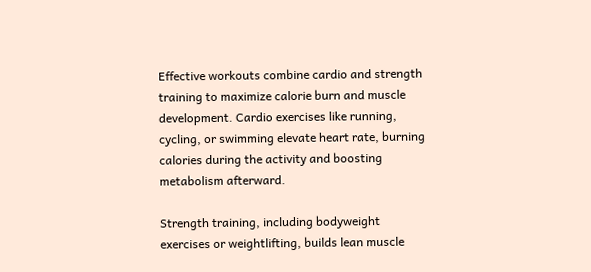Effective workouts combine cardio and strength training to maximize calorie burn and muscle development. Cardio exercises like running, cycling, or swimming elevate heart rate, burning calories during the activity and boosting metabolism afterward.

Strength training, including bodyweight exercises or weightlifting, builds lean muscle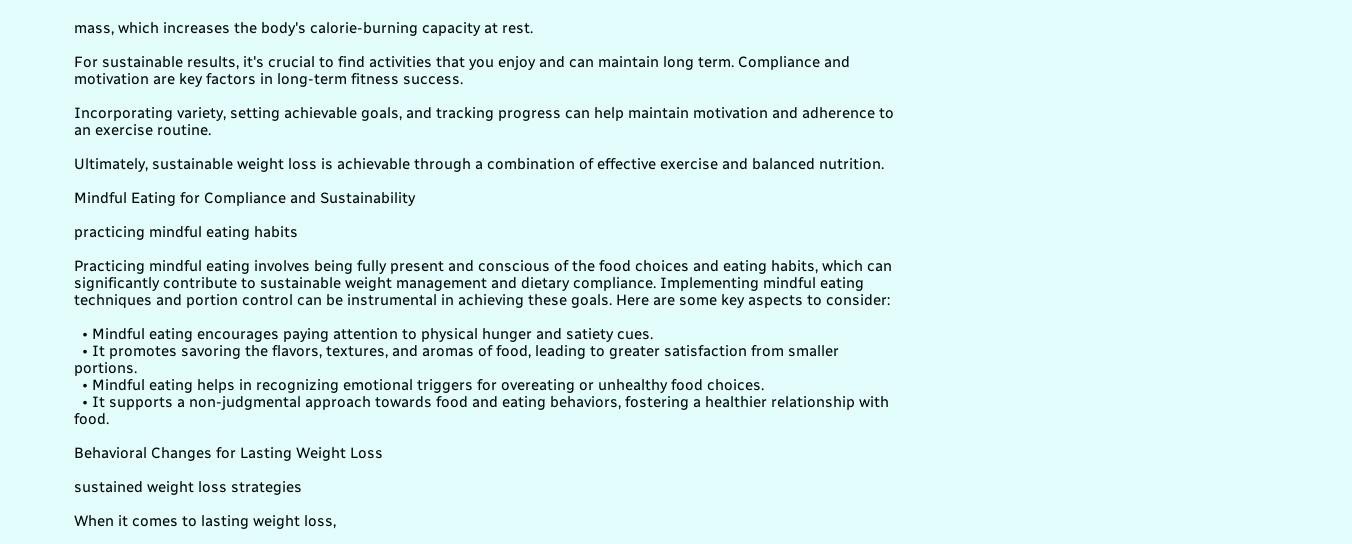mass, which increases the body's calorie-burning capacity at rest.

For sustainable results, it's crucial to find activities that you enjoy and can maintain long term. Compliance and motivation are key factors in long-term fitness success.

Incorporating variety, setting achievable goals, and tracking progress can help maintain motivation and adherence to an exercise routine.

Ultimately, sustainable weight loss is achievable through a combination of effective exercise and balanced nutrition.

Mindful Eating for Compliance and Sustainability

practicing mindful eating habits

Practicing mindful eating involves being fully present and conscious of the food choices and eating habits, which can significantly contribute to sustainable weight management and dietary compliance. Implementing mindful eating techniques and portion control can be instrumental in achieving these goals. Here are some key aspects to consider:

  • Mindful eating encourages paying attention to physical hunger and satiety cues.
  • It promotes savoring the flavors, textures, and aromas of food, leading to greater satisfaction from smaller portions.
  • Mindful eating helps in recognizing emotional triggers for overeating or unhealthy food choices.
  • It supports a non-judgmental approach towards food and eating behaviors, fostering a healthier relationship with food.

Behavioral Changes for Lasting Weight Loss

sustained weight loss strategies

When it comes to lasting weight loss,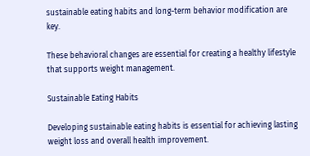sustainable eating habits and long-term behavior modification are key.

These behavioral changes are essential for creating a healthy lifestyle that supports weight management.

Sustainable Eating Habits

Developing sustainable eating habits is essential for achieving lasting weight loss and overall health improvement.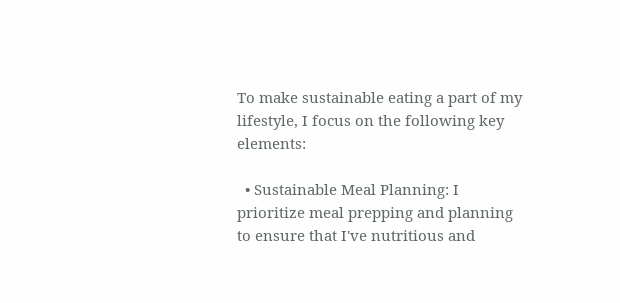To make sustainable eating a part of my lifestyle, I focus on the following key elements:

  • Sustainable Meal Planning: I prioritize meal prepping and planning to ensure that I've nutritious and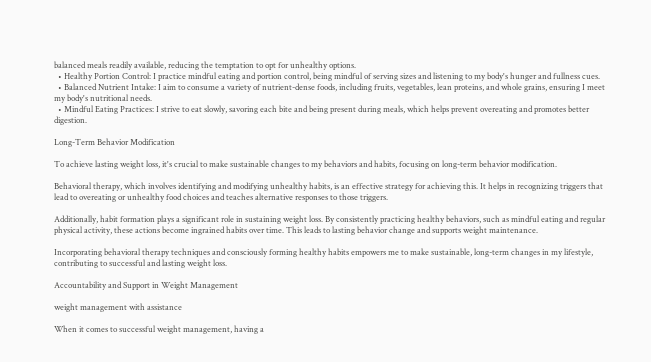balanced meals readily available, reducing the temptation to opt for unhealthy options.
  • Healthy Portion Control: I practice mindful eating and portion control, being mindful of serving sizes and listening to my body's hunger and fullness cues.
  • Balanced Nutrient Intake: I aim to consume a variety of nutrient-dense foods, including fruits, vegetables, lean proteins, and whole grains, ensuring I meet my body's nutritional needs.
  • Mindful Eating Practices: I strive to eat slowly, savoring each bite and being present during meals, which helps prevent overeating and promotes better digestion.

Long-Term Behavior Modification

To achieve lasting weight loss, it's crucial to make sustainable changes to my behaviors and habits, focusing on long-term behavior modification.

Behavioral therapy, which involves identifying and modifying unhealthy habits, is an effective strategy for achieving this. It helps in recognizing triggers that lead to overeating or unhealthy food choices and teaches alternative responses to those triggers.

Additionally, habit formation plays a significant role in sustaining weight loss. By consistently practicing healthy behaviors, such as mindful eating and regular physical activity, these actions become ingrained habits over time. This leads to lasting behavior change and supports weight maintenance.

Incorporating behavioral therapy techniques and consciously forming healthy habits empowers me to make sustainable, long-term changes in my lifestyle, contributing to successful and lasting weight loss.

Accountability and Support in Weight Management

weight management with assistance

When it comes to successful weight management, having a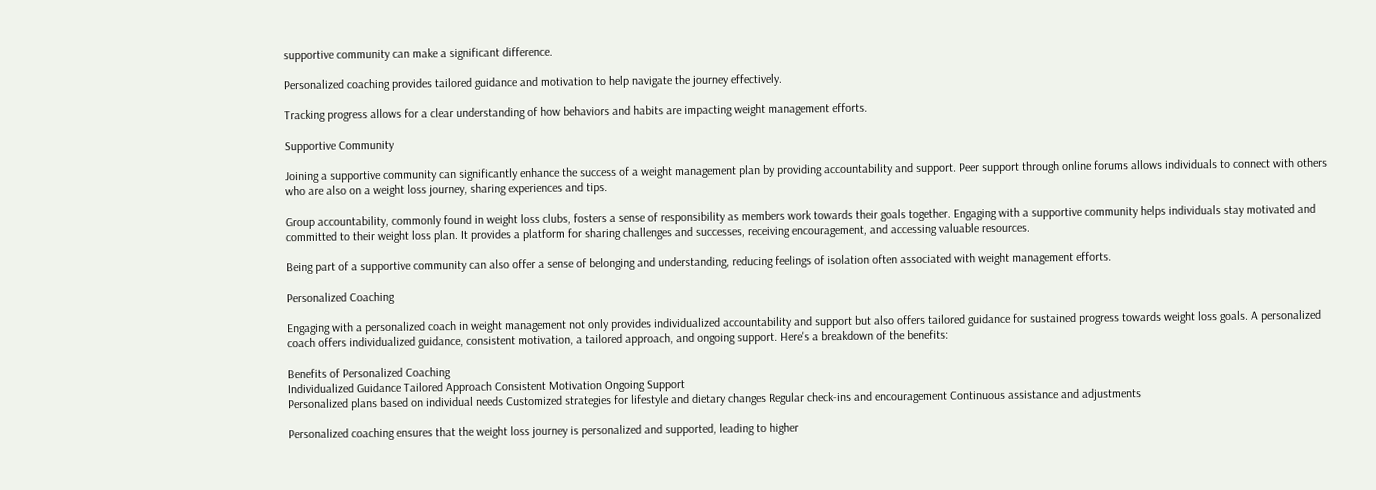supportive community can make a significant difference.

Personalized coaching provides tailored guidance and motivation to help navigate the journey effectively.

Tracking progress allows for a clear understanding of how behaviors and habits are impacting weight management efforts.

Supportive Community

Joining a supportive community can significantly enhance the success of a weight management plan by providing accountability and support. Peer support through online forums allows individuals to connect with others who are also on a weight loss journey, sharing experiences and tips.

Group accountability, commonly found in weight loss clubs, fosters a sense of responsibility as members work towards their goals together. Engaging with a supportive community helps individuals stay motivated and committed to their weight loss plan. It provides a platform for sharing challenges and successes, receiving encouragement, and accessing valuable resources.

Being part of a supportive community can also offer a sense of belonging and understanding, reducing feelings of isolation often associated with weight management efforts.

Personalized Coaching

Engaging with a personalized coach in weight management not only provides individualized accountability and support but also offers tailored guidance for sustained progress towards weight loss goals. A personalized coach offers individualized guidance, consistent motivation, a tailored approach, and ongoing support. Here's a breakdown of the benefits:

Benefits of Personalized Coaching
Individualized Guidance Tailored Approach Consistent Motivation Ongoing Support
Personalized plans based on individual needs Customized strategies for lifestyle and dietary changes Regular check-ins and encouragement Continuous assistance and adjustments

Personalized coaching ensures that the weight loss journey is personalized and supported, leading to higher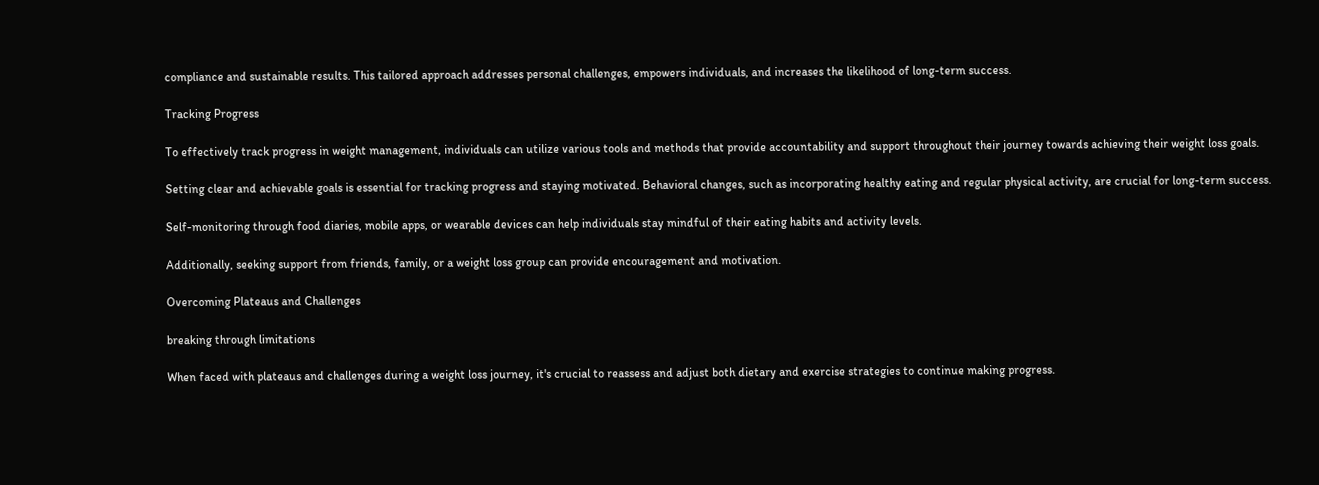compliance and sustainable results. This tailored approach addresses personal challenges, empowers individuals, and increases the likelihood of long-term success.

Tracking Progress

To effectively track progress in weight management, individuals can utilize various tools and methods that provide accountability and support throughout their journey towards achieving their weight loss goals.

Setting clear and achievable goals is essential for tracking progress and staying motivated. Behavioral changes, such as incorporating healthy eating and regular physical activity, are crucial for long-term success.

Self-monitoring through food diaries, mobile apps, or wearable devices can help individuals stay mindful of their eating habits and activity levels.

Additionally, seeking support from friends, family, or a weight loss group can provide encouragement and motivation.

Overcoming Plateaus and Challenges

breaking through limitations

When faced with plateaus and challenges during a weight loss journey, it's crucial to reassess and adjust both dietary and exercise strategies to continue making progress.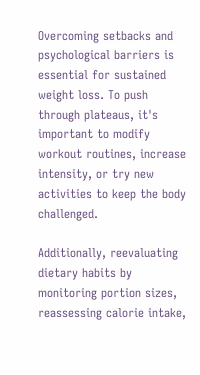Overcoming setbacks and psychological barriers is essential for sustained weight loss. To push through plateaus, it's important to modify workout routines, increase intensity, or try new activities to keep the body challenged.

Additionally, reevaluating dietary habits by monitoring portion sizes, reassessing calorie intake,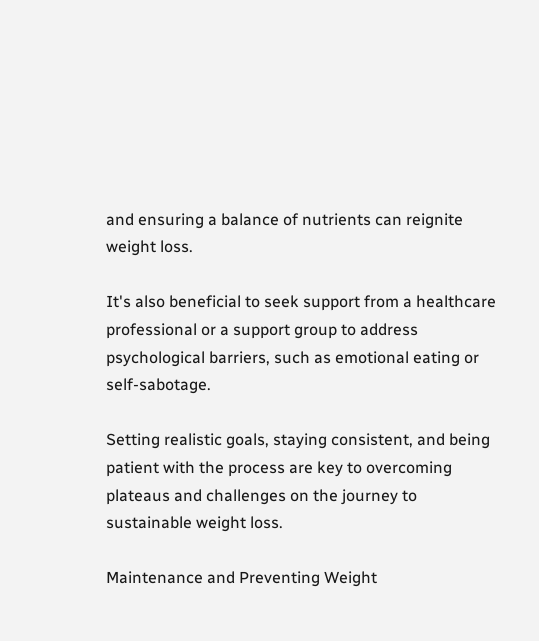and ensuring a balance of nutrients can reignite weight loss.

It's also beneficial to seek support from a healthcare professional or a support group to address psychological barriers, such as emotional eating or self-sabotage.

Setting realistic goals, staying consistent, and being patient with the process are key to overcoming plateaus and challenges on the journey to sustainable weight loss.

Maintenance and Preventing Weight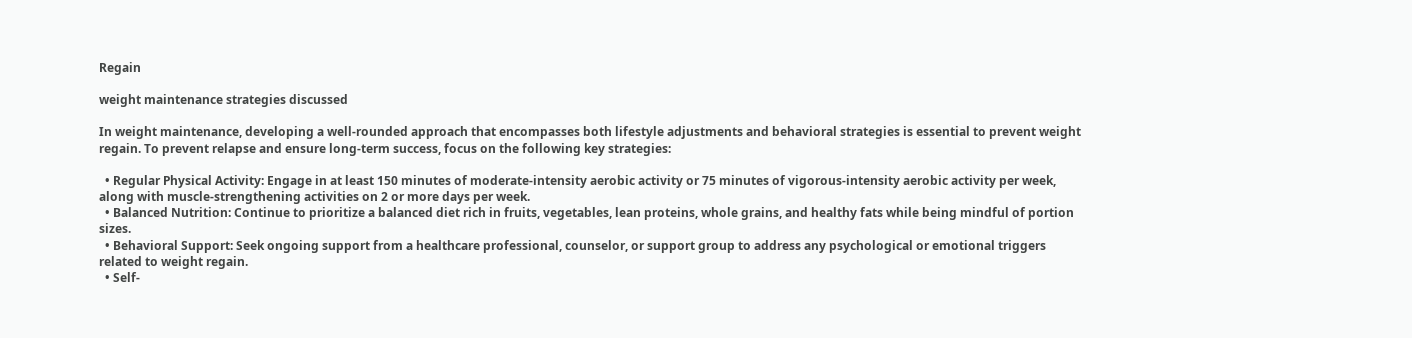Regain

weight maintenance strategies discussed

In weight maintenance, developing a well-rounded approach that encompasses both lifestyle adjustments and behavioral strategies is essential to prevent weight regain. To prevent relapse and ensure long-term success, focus on the following key strategies:

  • Regular Physical Activity: Engage in at least 150 minutes of moderate-intensity aerobic activity or 75 minutes of vigorous-intensity aerobic activity per week, along with muscle-strengthening activities on 2 or more days per week.
  • Balanced Nutrition: Continue to prioritize a balanced diet rich in fruits, vegetables, lean proteins, whole grains, and healthy fats while being mindful of portion sizes.
  • Behavioral Support: Seek ongoing support from a healthcare professional, counselor, or support group to address any psychological or emotional triggers related to weight regain.
  • Self-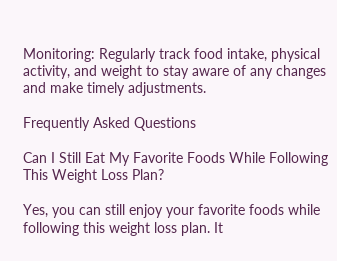Monitoring: Regularly track food intake, physical activity, and weight to stay aware of any changes and make timely adjustments.

Frequently Asked Questions

Can I Still Eat My Favorite Foods While Following This Weight Loss Plan?

Yes, you can still enjoy your favorite foods while following this weight loss plan. It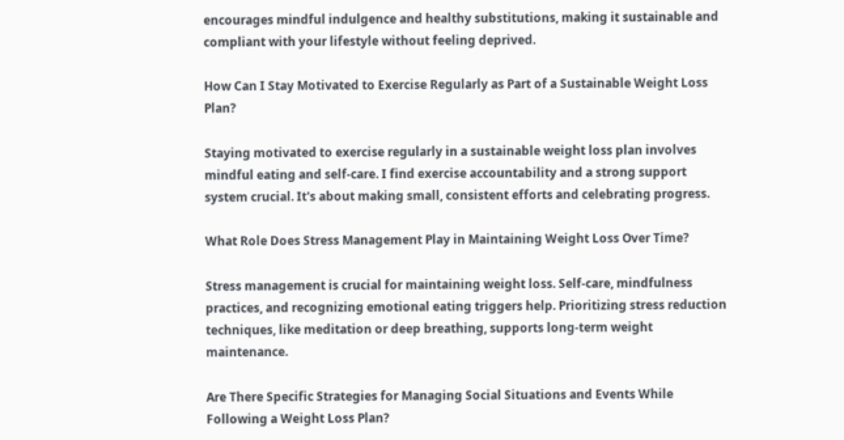encourages mindful indulgence and healthy substitutions, making it sustainable and compliant with your lifestyle without feeling deprived.

How Can I Stay Motivated to Exercise Regularly as Part of a Sustainable Weight Loss Plan?

Staying motivated to exercise regularly in a sustainable weight loss plan involves mindful eating and self-care. I find exercise accountability and a strong support system crucial. It's about making small, consistent efforts and celebrating progress.

What Role Does Stress Management Play in Maintaining Weight Loss Over Time?

Stress management is crucial for maintaining weight loss. Self-care, mindfulness practices, and recognizing emotional eating triggers help. Prioritizing stress reduction techniques, like meditation or deep breathing, supports long-term weight maintenance.

Are There Specific Strategies for Managing Social Situations and Events While Following a Weight Loss Plan?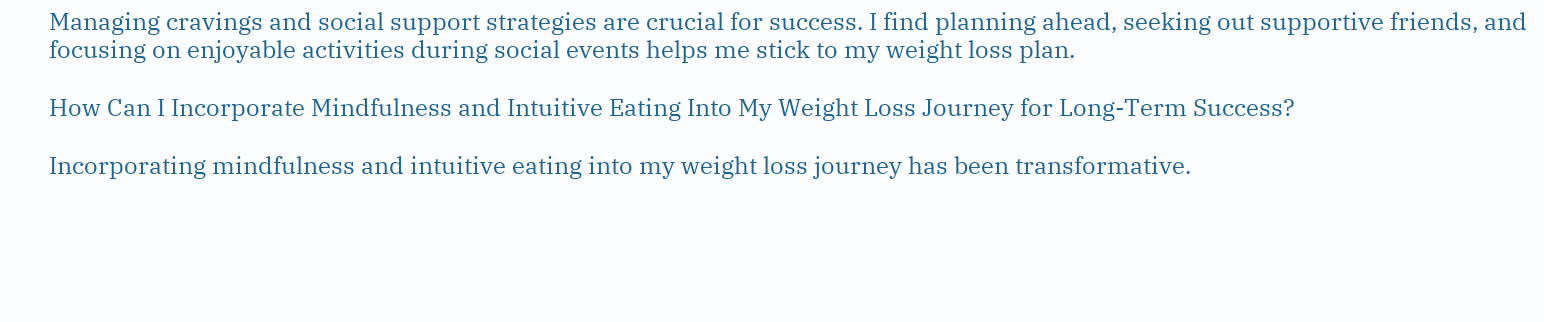Managing cravings and social support strategies are crucial for success. I find planning ahead, seeking out supportive friends, and focusing on enjoyable activities during social events helps me stick to my weight loss plan.

How Can I Incorporate Mindfulness and Intuitive Eating Into My Weight Loss Journey for Long-Term Success?

Incorporating mindfulness and intuitive eating into my weight loss journey has been transformative.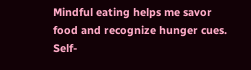Mindful eating helps me savor food and recognize hunger cues. Self-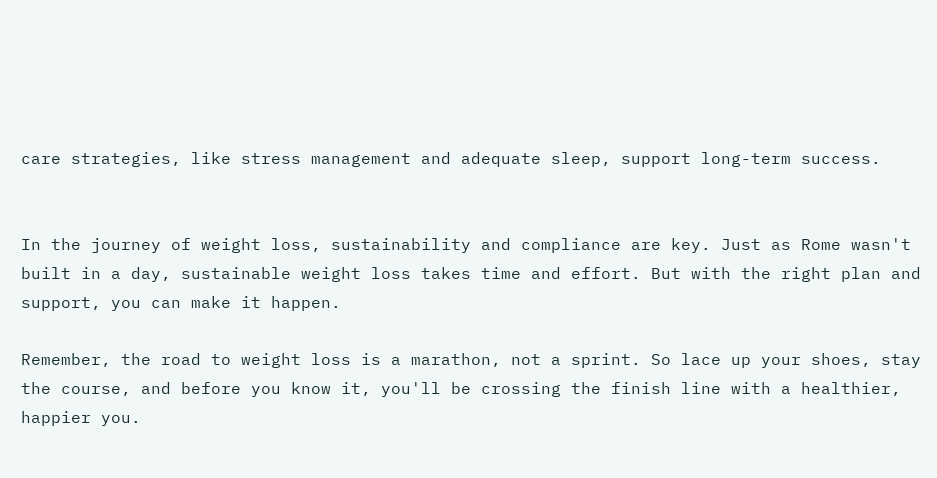care strategies, like stress management and adequate sleep, support long-term success.


In the journey of weight loss, sustainability and compliance are key. Just as Rome wasn't built in a day, sustainable weight loss takes time and effort. But with the right plan and support, you can make it happen.

Remember, the road to weight loss is a marathon, not a sprint. So lace up your shoes, stay the course, and before you know it, you'll be crossing the finish line with a healthier, happier you.